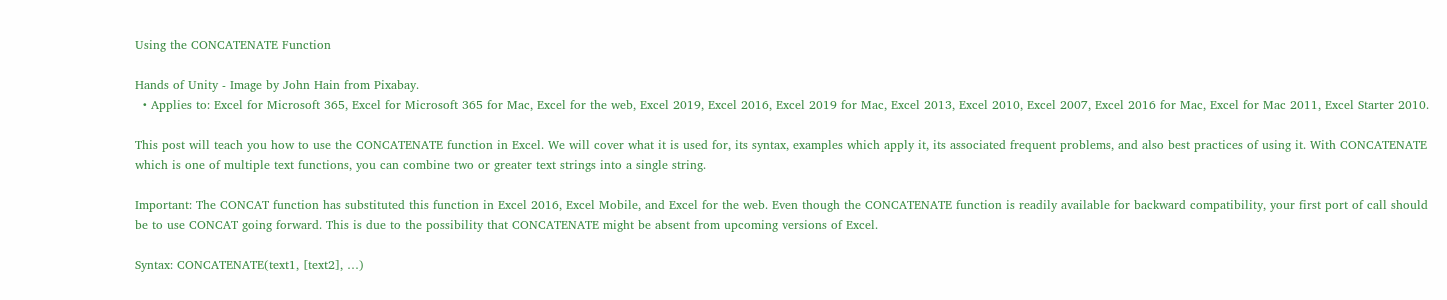Using the CONCATENATE Function

Hands of Unity - Image by John Hain from Pixabay.
  • Applies to: Excel for Microsoft 365, Excel for Microsoft 365 for Mac, Excel for the web, Excel 2019, Excel 2016, Excel 2019 for Mac, Excel 2013, Excel 2010, Excel 2007, Excel 2016 for Mac, Excel for Mac 2011, Excel Starter 2010.

This post will teach you how to use the CONCATENATE function in Excel. We will cover what it is used for, its syntax, examples which apply it, its associated frequent problems, and also best practices of using it. With CONCATENATE which is one of multiple text functions, you can combine two or greater text strings into a single string.

Important: The CONCAT function has substituted this function in Excel 2016, Excel Mobile, and Excel for the web. Even though the CONCATENATE function is readily available for backward compatibility, your first port of call should be to use CONCAT going forward. This is due to the possibility that CONCATENATE might be absent from upcoming versions of Excel.

Syntax: CONCATENATE(text1, [text2], …)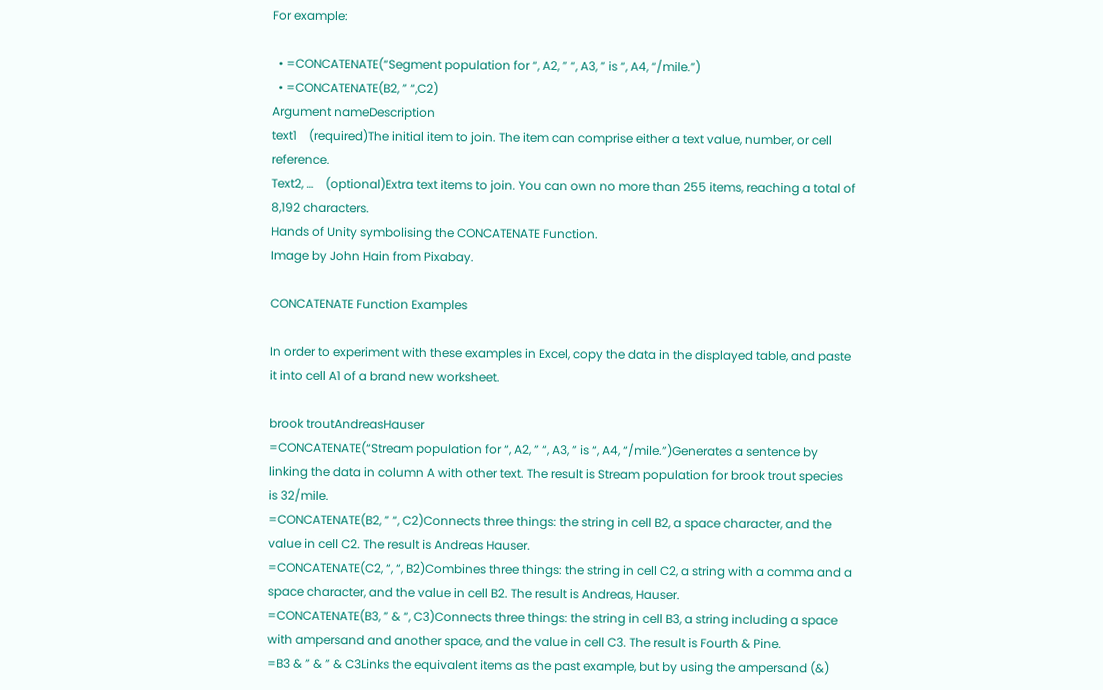For example:

  • =CONCATENATE(“Segment population for “, A2, ” “, A3, ” is “, A4, “/mile.”)
  • =CONCATENATE(B2, ” “,C2)
Argument nameDescription
text1    (required)The initial item to join. The item can comprise either a text value, number, or cell reference.
Text2, …    (optional)Extra text items to join. You can own no more than 255 items, reaching a total of 8,192 characters.
Hands of Unity symbolising the CONCATENATE Function.
Image by John Hain from Pixabay.

CONCATENATE Function Examples

In order to experiment with these examples in Excel, copy the data in the displayed table, and paste it into cell A1 of a brand new worksheet.

brook troutAndreasHauser
=CONCATENATE(“Stream population for “, A2, ” “, A3, ” is “, A4, “/mile.”)Generates a sentence by linking the data in column A with other text. The result is Stream population for brook trout species is 32/mile.
=CONCATENATE(B2, ” “, C2)Connects three things: the string in cell B2, a space character, and the value in cell C2. The result is Andreas Hauser.
=CONCATENATE(C2, “, “, B2)Combines three things: the string in cell C2, a string with a comma and a space character, and the value in cell B2. The result is Andreas, Hauser.
=CONCATENATE(B3, ” & “, C3)Connects three things: the string in cell B3, a string including a space with ampersand and another space, and the value in cell C3. The result is Fourth & Pine.
=B3 & ” & ” & C3Links the equivalent items as the past example, but by using the ampersand (&)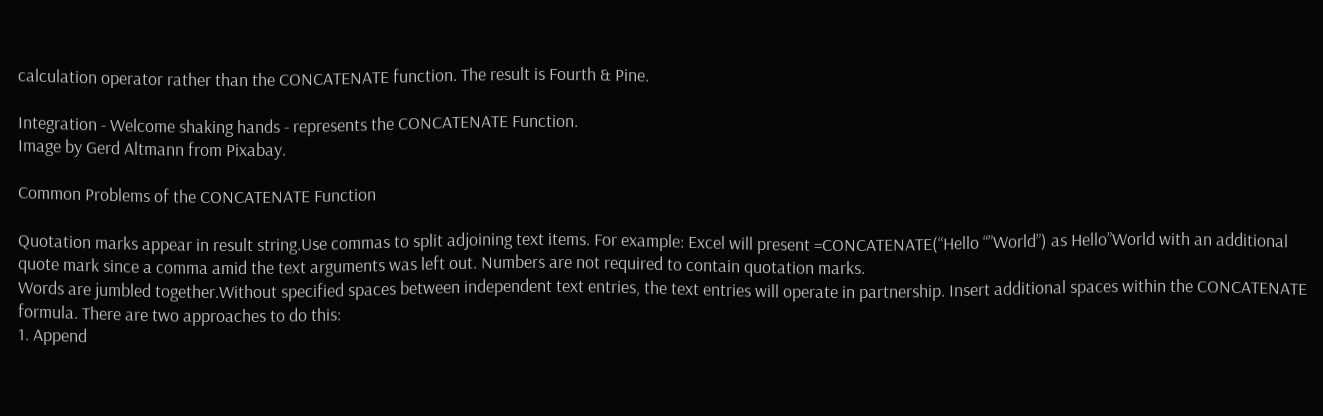calculation operator rather than the CONCATENATE function. The result is Fourth & Pine.

Integration - Welcome shaking hands - represents the CONCATENATE Function.
Image by Gerd Altmann from Pixabay.

Common Problems of the CONCATENATE Function

Quotation marks appear in result string.Use commas to split adjoining text items. For example: Excel will present =CONCATENATE(“Hello “”World”) as Hello”World with an additional quote mark since a comma amid the text arguments was left out. Numbers are not required to contain quotation marks.
Words are jumbled together.Without specified spaces between independent text entries, the text entries will operate in partnership. Insert additional spaces within the CONCATENATE formula. There are two approaches to do this:
1. Append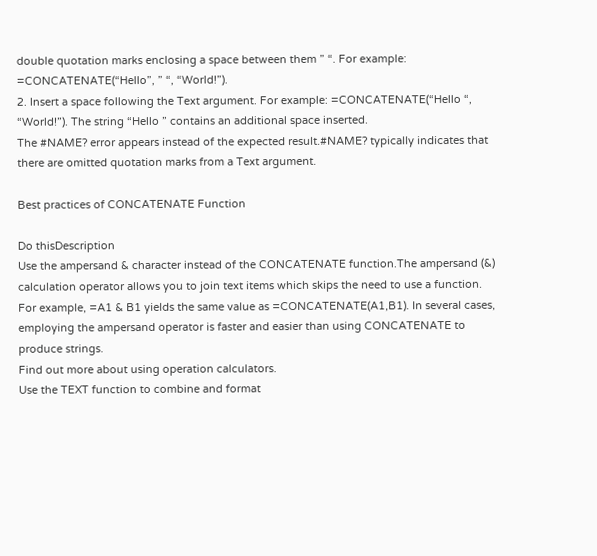double quotation marks enclosing a space between them ” “. For example: =CONCATENATE(“Hello”, ” “, “World!”).
2. Insert a space following the Text argument. For example: =CONCATENATE(“Hello “, “World!”). The string “Hello ” contains an additional space inserted.
The #NAME? error appears instead of the expected result.#NAME? typically indicates that there are omitted quotation marks from a Text argument.

Best practices of CONCATENATE Function

Do thisDescription
Use the ampersand & character instead of the CONCATENATE function.The ampersand (&) calculation operator allows you to join text items which skips the need to use a function.
For example, =A1 & B1 yields the same value as =CONCATENATE(A1,B1). In several cases, employing the ampersand operator is faster and easier than using CONCATENATE to produce strings.
Find out more about using operation calculators.
Use the TEXT function to combine and format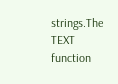strings.The TEXT function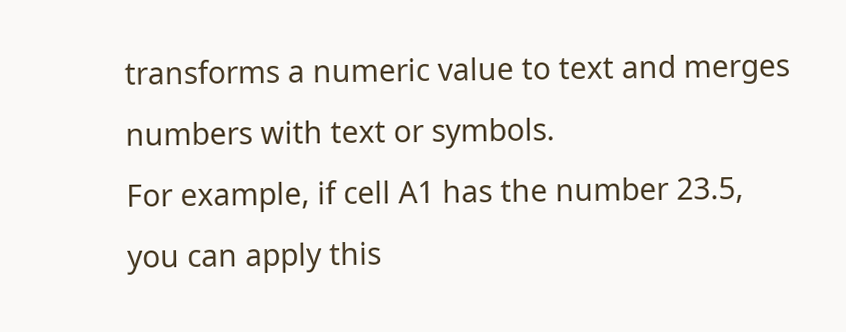transforms a numeric value to text and merges numbers with text or symbols.
For example, if cell A1 has the number 23.5, you can apply this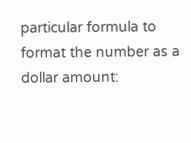particular formula to format the number as a dollar amount: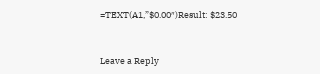=TEXT(A1,”$0.00″)Result: $23.50


Leave a Reply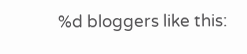%d bloggers like this: